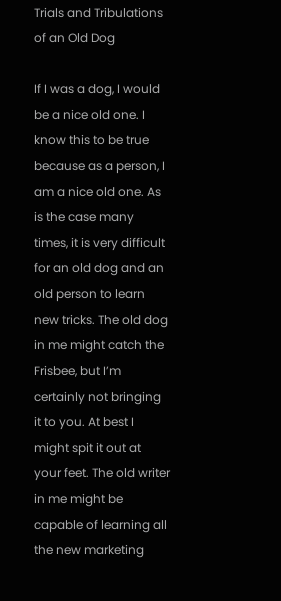Trials and Tribulations of an Old Dog

If I was a dog, I would be a nice old one. I know this to be true because as a person, I am a nice old one. As is the case many times, it is very difficult for an old dog and an old person to learn new tricks. The old dog in me might catch the Frisbee, but I’m certainly not bringing it to you. At best I might spit it out at your feet. The old writer in me might be capable of learning all the new marketing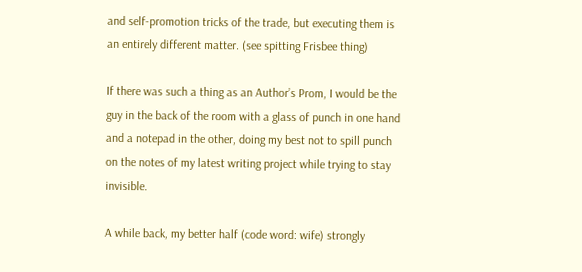and self-promotion tricks of the trade, but executing them is an entirely different matter. (see spitting Frisbee thing)

If there was such a thing as an Author’s Prom, I would be the guy in the back of the room with a glass of punch in one hand and a notepad in the other, doing my best not to spill punch on the notes of my latest writing project while trying to stay invisible.

A while back, my better half (code word: wife) strongly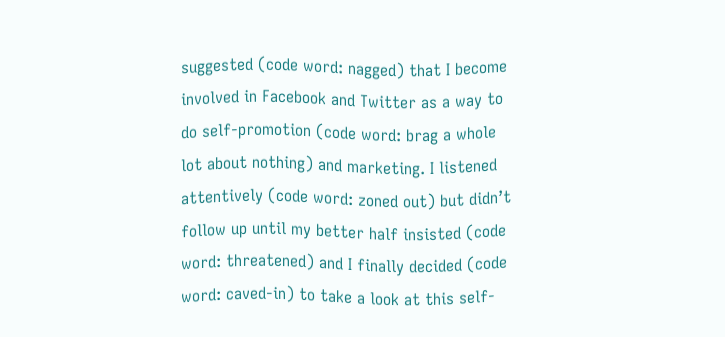suggested (code word: nagged) that I become involved in Facebook and Twitter as a way to do self-promotion (code word: brag a whole lot about nothing) and marketing. I listened attentively (code word: zoned out) but didn’t follow up until my better half insisted (code word: threatened) and I finally decided (code word: caved-in) to take a look at this self-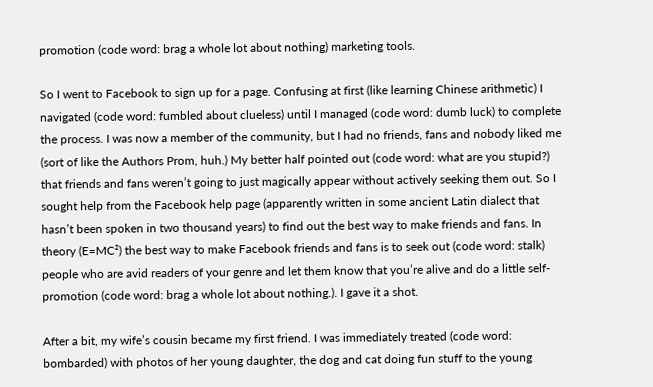promotion (code word: brag a whole lot about nothing) marketing tools.

So I went to Facebook to sign up for a page. Confusing at first (like learning Chinese arithmetic) I navigated (code word: fumbled about clueless) until I managed (code word: dumb luck) to complete the process. I was now a member of the community, but I had no friends, fans and nobody liked me (sort of like the Authors Prom, huh.) My better half pointed out (code word: what are you stupid?) that friends and fans weren’t going to just magically appear without actively seeking them out. So I sought help from the Facebook help page (apparently written in some ancient Latin dialect that hasn’t been spoken in two thousand years) to find out the best way to make friends and fans. In theory (E=MC²) the best way to make Facebook friends and fans is to seek out (code word: stalk) people who are avid readers of your genre and let them know that you’re alive and do a little self-promotion (code word: brag a whole lot about nothing.). I gave it a shot.

After a bit, my wife’s cousin became my first friend. I was immediately treated (code word: bombarded) with photos of her young daughter, the dog and cat doing fun stuff to the young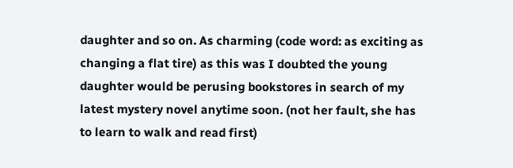daughter and so on. As charming (code word: as exciting as changing a flat tire) as this was I doubted the young daughter would be perusing bookstores in search of my latest mystery novel anytime soon. (not her fault, she has to learn to walk and read first)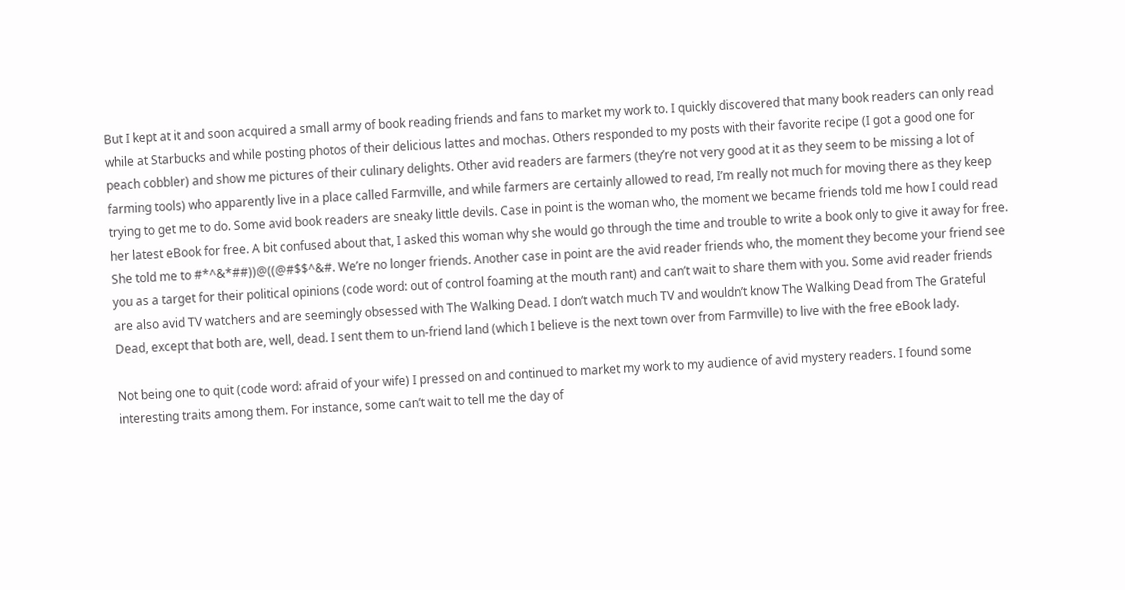But I kept at it and soon acquired a small army of book reading friends and fans to market my work to. I quickly discovered that many book readers can only read while at Starbucks and while posting photos of their delicious lattes and mochas. Others responded to my posts with their favorite recipe (I got a good one for peach cobbler) and show me pictures of their culinary delights. Other avid readers are farmers (they’re not very good at it as they seem to be missing a lot of farming tools) who apparently live in a place called Farmville, and while farmers are certainly allowed to read, I’m really not much for moving there as they keep trying to get me to do. Some avid book readers are sneaky little devils. Case in point is the woman who, the moment we became friends told me how I could read her latest eBook for free. A bit confused about that, I asked this woman why she would go through the time and trouble to write a book only to give it away for free. She told me to #*^&*##))@((@#$$^&#. We’re no longer friends. Another case in point are the avid reader friends who, the moment they become your friend see you as a target for their political opinions (code word: out of control foaming at the mouth rant) and can’t wait to share them with you. Some avid reader friends are also avid TV watchers and are seemingly obsessed with The Walking Dead. I don’t watch much TV and wouldn’t know The Walking Dead from The Grateful Dead, except that both are, well, dead. I sent them to un-friend land (which I believe is the next town over from Farmville) to live with the free eBook lady.

Not being one to quit (code word: afraid of your wife) I pressed on and continued to market my work to my audience of avid mystery readers. I found some interesting traits among them. For instance, some can’t wait to tell me the day of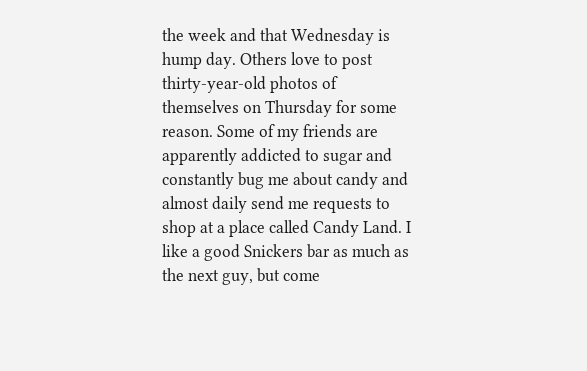the week and that Wednesday is hump day. Others love to post thirty-year-old photos of themselves on Thursday for some reason. Some of my friends are apparently addicted to sugar and constantly bug me about candy and almost daily send me requests to shop at a place called Candy Land. I like a good Snickers bar as much as the next guy, but come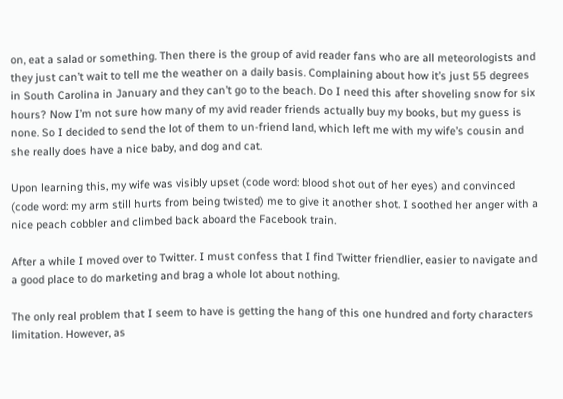on, eat a salad or something. Then there is the group of avid reader fans who are all meteorologists and they just can’t wait to tell me the weather on a daily basis. Complaining about how it’s just 55 degrees in South Carolina in January and they can’t go to the beach. Do I need this after shoveling snow for six hours? Now I’m not sure how many of my avid reader friends actually buy my books, but my guess is none. So I decided to send the lot of them to un-friend land, which left me with my wife’s cousin and she really does have a nice baby, and dog and cat.

Upon learning this, my wife was visibly upset (code word: blood shot out of her eyes) and convinced (code word: my arm still hurts from being twisted) me to give it another shot. I soothed her anger with a nice peach cobbler and climbed back aboard the Facebook train.

After a while I moved over to Twitter. I must confess that I find Twitter friendlier, easier to navigate and a good place to do marketing and brag a whole lot about nothing.

The only real problem that I seem to have is getting the hang of this one hundred and forty characters limitation. However, as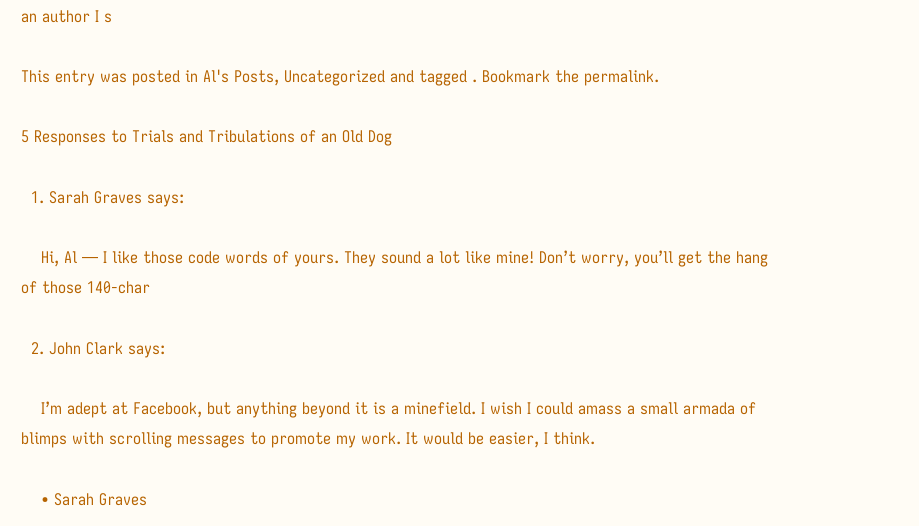an author I s

This entry was posted in Al's Posts, Uncategorized and tagged . Bookmark the permalink.

5 Responses to Trials and Tribulations of an Old Dog

  1. Sarah Graves says:

    Hi, Al — I like those code words of yours. They sound a lot like mine! Don’t worry, you’ll get the hang of those 140-char

  2. John Clark says:

    I’m adept at Facebook, but anything beyond it is a minefield. I wish I could amass a small armada of blimps with scrolling messages to promote my work. It would be easier, I think.

    • Sarah Graves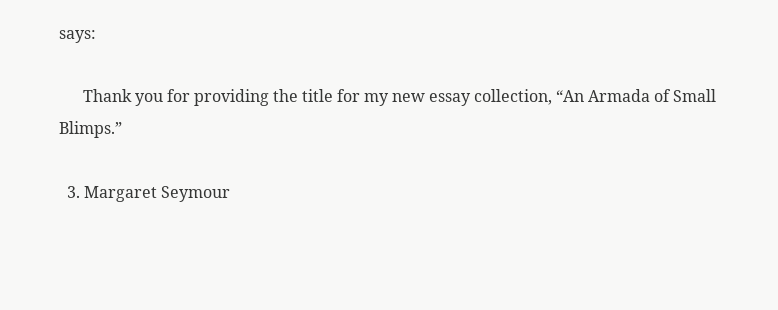says:

      Thank you for providing the title for my new essay collection, “An Armada of Small Blimps.”

  3. Margaret Seymour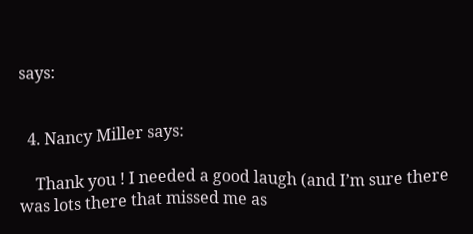says:


  4. Nancy Miller says:

    Thank you ! I needed a good laugh (and I’m sure there was lots there that missed me as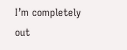I’m completely out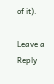of it).

Leave a Reply